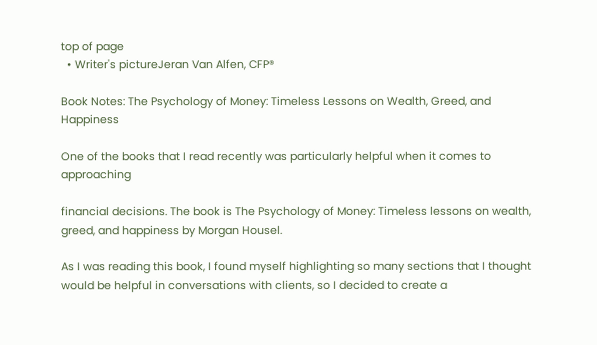top of page
  • Writer's pictureJeran Van Alfen, CFP®

Book Notes: The Psychology of Money: Timeless Lessons on Wealth, Greed, and Happiness

One of the books that I read recently was particularly helpful when it comes to approaching

financial decisions. The book is The Psychology of Money: Timeless lessons on wealth, greed, and happiness by Morgan Housel.

As I was reading this book, I found myself highlighting so many sections that I thought would be helpful in conversations with clients, so I decided to create a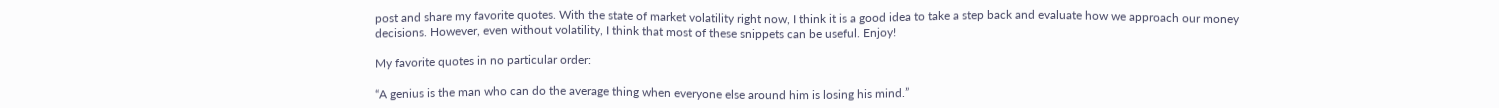post and share my favorite quotes. With the state of market volatility right now, I think it is a good idea to take a step back and evaluate how we approach our money decisions. However, even without volatility, I think that most of these snippets can be useful. Enjoy!

My favorite quotes in no particular order:

“A genius is the man who can do the average thing when everyone else around him is losing his mind.”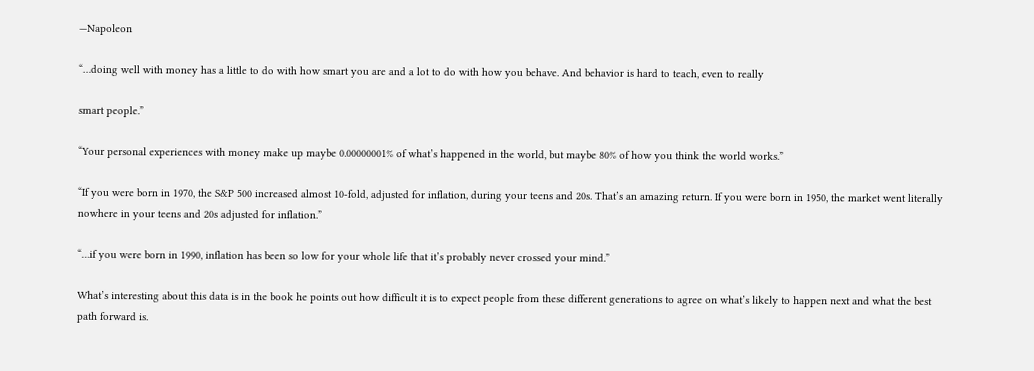—Napoleon

“…doing well with money has a little to do with how smart you are and a lot to do with how you behave. And behavior is hard to teach, even to really

smart people.”

“Your personal experiences with money make up maybe 0.00000001% of what’s happened in the world, but maybe 80% of how you think the world works.”

“If you were born in 1970, the S&P 500 increased almost 10-fold, adjusted for inflation, during your teens and 20s. That’s an amazing return. If you were born in 1950, the market went literally nowhere in your teens and 20s adjusted for inflation.”

“…if you were born in 1990, inflation has been so low for your whole life that it’s probably never crossed your mind.”

What’s interesting about this data is in the book he points out how difficult it is to expect people from these different generations to agree on what’s likely to happen next and what the best path forward is.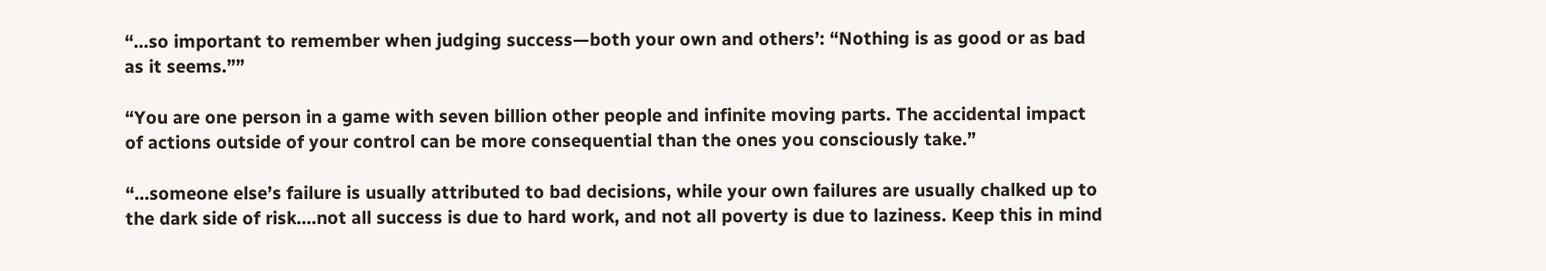“…so important to remember when judging success—both your own and others’: “Nothing is as good or as bad as it seems.””

“You are one person in a game with seven billion other people and infinite moving parts. The accidental impact of actions outside of your control can be more consequential than the ones you consciously take.”

“…someone else’s failure is usually attributed to bad decisions, while your own failures are usually chalked up to the dark side of risk.…not all success is due to hard work, and not all poverty is due to laziness. Keep this in mind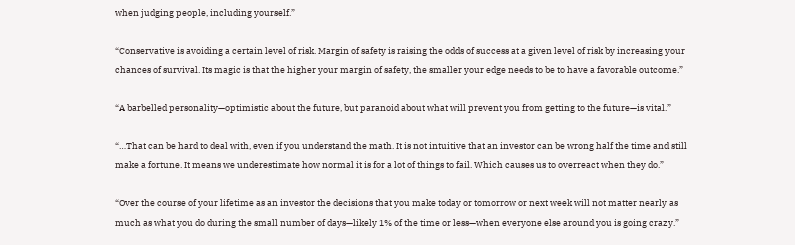when judging people, including yourself.”

“Conservative is avoiding a certain level of risk. Margin of safety is raising the odds of success at a given level of risk by increasing your chances of survival. Its magic is that the higher your margin of safety, the smaller your edge needs to be to have a favorable outcome.”

“A barbelled personality—optimistic about the future, but paranoid about what will prevent you from getting to the future—is vital.”

“…That can be hard to deal with, even if you understand the math. It is not intuitive that an investor can be wrong half the time and still make a fortune. It means we underestimate how normal it is for a lot of things to fail. Which causes us to overreact when they do.”

“Over the course of your lifetime as an investor the decisions that you make today or tomorrow or next week will not matter nearly as much as what you do during the small number of days—likely 1% of the time or less—when everyone else around you is going crazy.”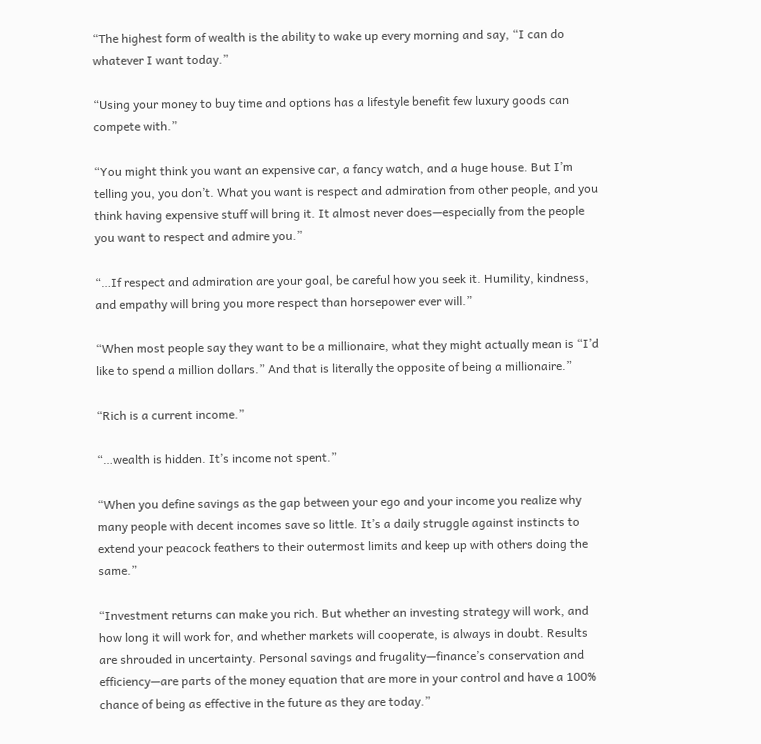“The highest form of wealth is the ability to wake up every morning and say, “I can do whatever I want today.”

“Using your money to buy time and options has a lifestyle benefit few luxury goods can compete with.”

“You might think you want an expensive car, a fancy watch, and a huge house. But I’m telling you, you don’t. What you want is respect and admiration from other people, and you think having expensive stuff will bring it. It almost never does—especially from the people you want to respect and admire you.”

“…If respect and admiration are your goal, be careful how you seek it. Humility, kindness, and empathy will bring you more respect than horsepower ever will.”

“When most people say they want to be a millionaire, what they might actually mean is “I’d like to spend a million dollars.” And that is literally the opposite of being a millionaire.”

“Rich is a current income.”

“…wealth is hidden. It’s income not spent.”

“When you define savings as the gap between your ego and your income you realize why many people with decent incomes save so little. It’s a daily struggle against instincts to extend your peacock feathers to their outermost limits and keep up with others doing the same.”

“Investment returns can make you rich. But whether an investing strategy will work, and how long it will work for, and whether markets will cooperate, is always in doubt. Results are shrouded in uncertainty. Personal savings and frugality—finance’s conservation and efficiency—are parts of the money equation that are more in your control and have a 100% chance of being as effective in the future as they are today.”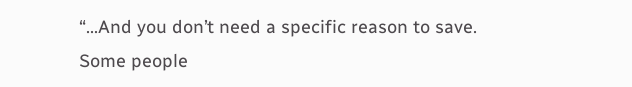“…And you don’t need a specific reason to save. Some people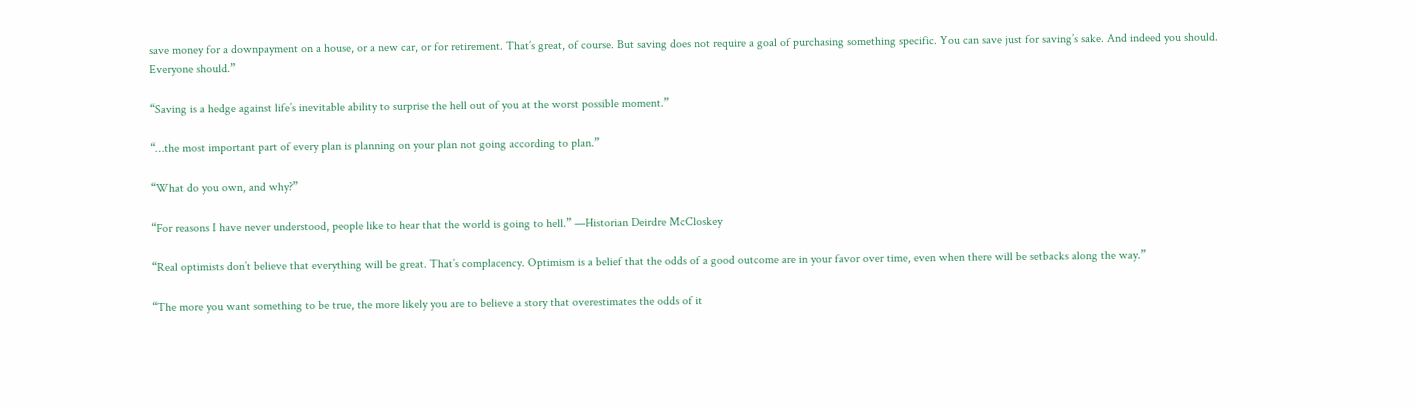save money for a downpayment on a house, or a new car, or for retirement. That’s great, of course. But saving does not require a goal of purchasing something specific. You can save just for saving’s sake. And indeed you should. Everyone should.”

“Saving is a hedge against life’s inevitable ability to surprise the hell out of you at the worst possible moment.”

“…the most important part of every plan is planning on your plan not going according to plan.”

“What do you own, and why?”

“For reasons I have never understood, people like to hear that the world is going to hell.” —Historian Deirdre McCloskey

“Real optimists don’t believe that everything will be great. That’s complacency. Optimism is a belief that the odds of a good outcome are in your favor over time, even when there will be setbacks along the way.”

“The more you want something to be true, the more likely you are to believe a story that overestimates the odds of it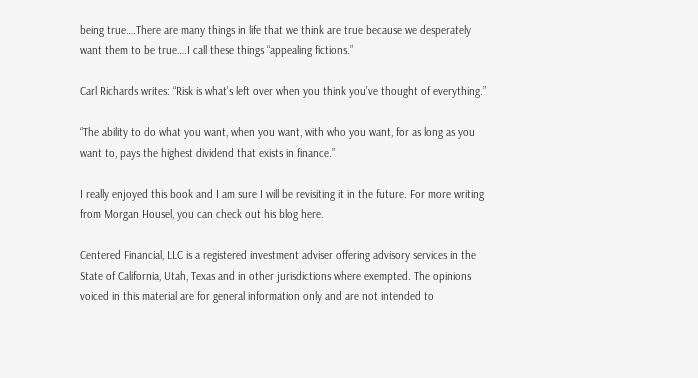being true….There are many things in life that we think are true because we desperately want them to be true….I call these things “appealing fictions.”

Carl Richards writes: “Risk is what’s left over when you think you’ve thought of everything.”

“The ability to do what you want, when you want, with who you want, for as long as you want to, pays the highest dividend that exists in finance.”

I really enjoyed this book and I am sure I will be revisiting it in the future. For more writing from Morgan Housel, you can check out his blog here.

Centered Financial, LLC is a registered investment adviser offering advisory services in the State of California, Utah, Texas and in other jurisdictions where exempted. The opinions voiced in this material are for general information only and are not intended to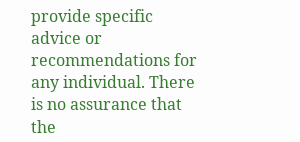provide specific advice or recommendations for any individual. There is no assurance that the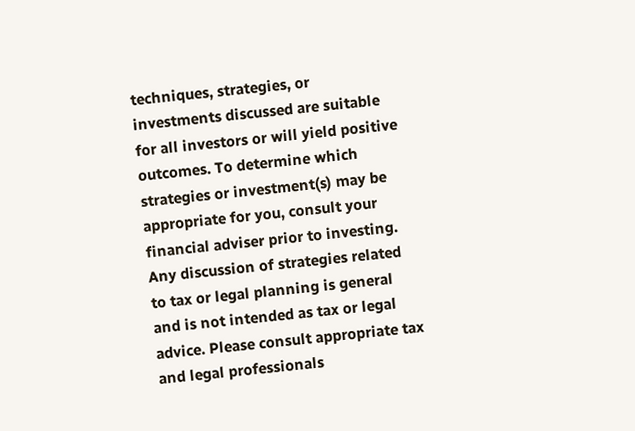techniques, strategies, or investments discussed are suitable for all investors or will yield positive outcomes. To determine which strategies or investment(s) may be appropriate for you, consult your financial adviser prior to investing. Any discussion of strategies related to tax or legal planning is general and is not intended as tax or legal advice. Please consult appropriate tax and legal professionals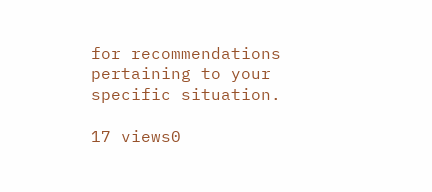for recommendations pertaining to your specific situation.

17 views0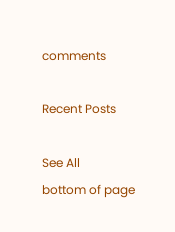comments

Recent Posts

See All
bottom of page